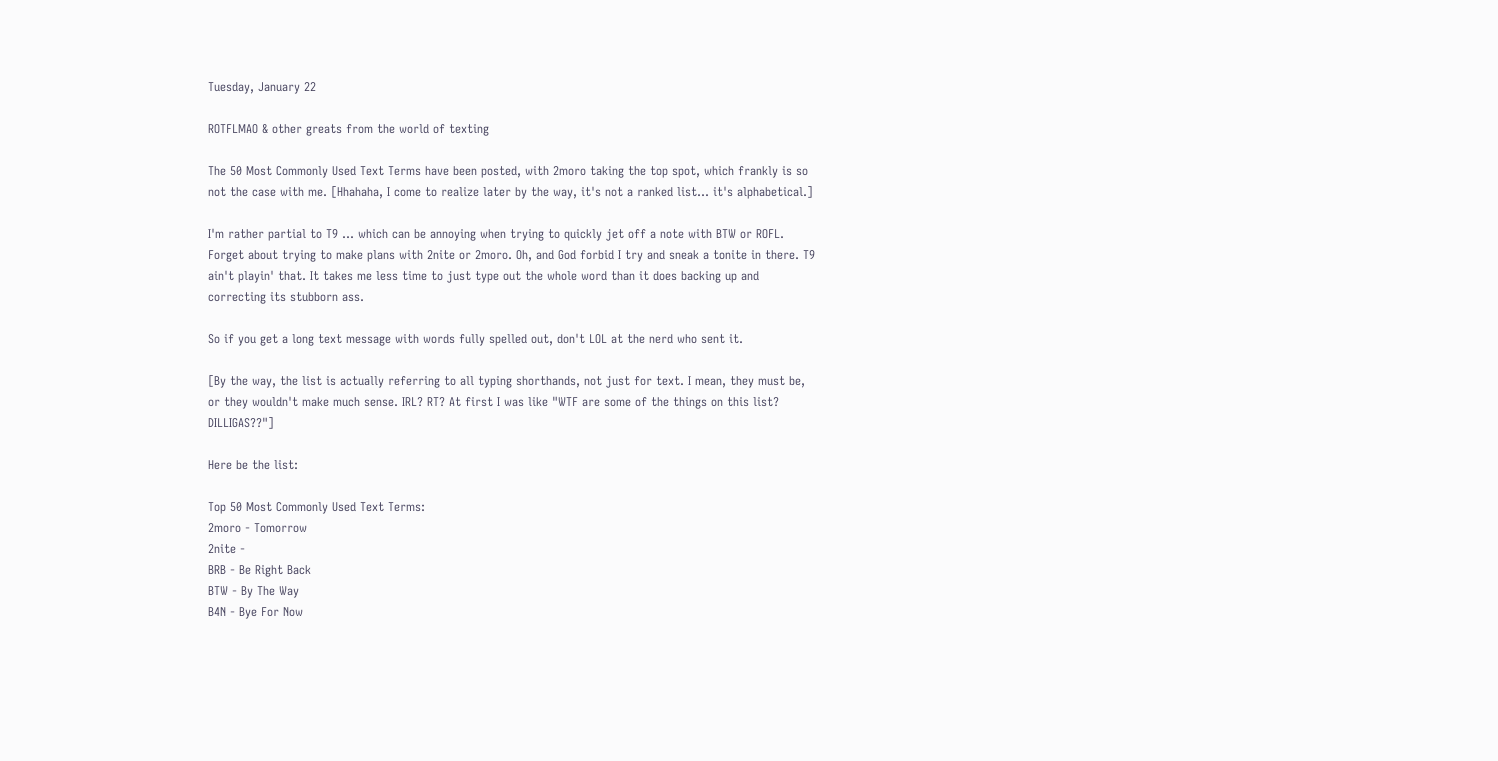Tuesday, January 22

ROTFLMAO & other greats from the world of texting

The 50 Most Commonly Used Text Terms have been posted, with 2moro taking the top spot, which frankly is so not the case with me. [Hhahaha, I come to realize later by the way, it's not a ranked list... it's alphabetical.]

I'm rather partial to T9 ... which can be annoying when trying to quickly jet off a note with BTW or ROFL. Forget about trying to make plans with 2nite or 2moro. Oh, and God forbid I try and sneak a tonite in there. T9 ain't playin' that. It takes me less time to just type out the whole word than it does backing up and correcting its stubborn ass.

So if you get a long text message with words fully spelled out, don't LOL at the nerd who sent it.

[By the way, the list is actually referring to all typing shorthands, not just for text. I mean, they must be, or they wouldn't make much sense. IRL? RT? At first I was like "WTF are some of the things on this list? DILLIGAS??"]

Here be the list:

Top 50 Most Commonly Used Text Terms:
2moro - Tomorrow
2nite -
BRB - Be Right Back
BTW - By The Way
B4N - Bye For Now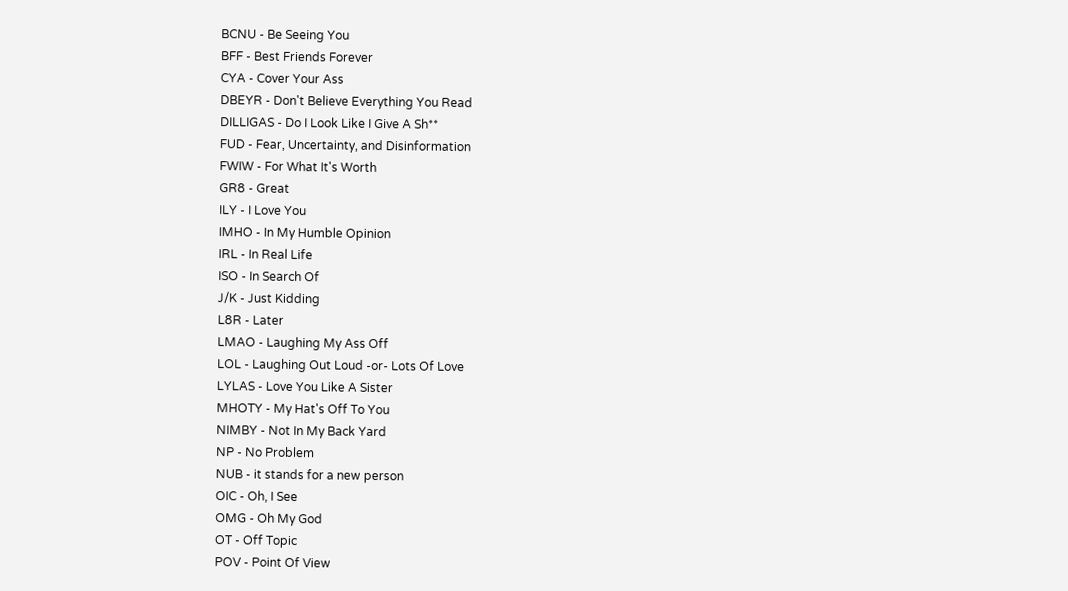BCNU - Be Seeing You
BFF - Best Friends Forever
CYA - Cover Your Ass
DBEYR - Don't Believe Everything You Read
DILLIGAS - Do I Look Like I Give A Sh**
FUD - Fear, Uncertainty, and Disinformation
FWIW - For What It's Worth
GR8 - Great
ILY - I Love You
IMHO - In My Humble Opinion
IRL - In Real Life
ISO - In Search Of
J/K - Just Kidding
L8R - Later
LMAO - Laughing My Ass Off
LOL - Laughing Out Loud -or- Lots Of Love
LYLAS - Love You Like A Sister
MHOTY - My Hat's Off To You
NIMBY - Not In My Back Yard
NP - No Problem
NUB - it stands for a new person
OIC - Oh, I See
OMG - Oh My God
OT - Off Topic
POV - Point Of View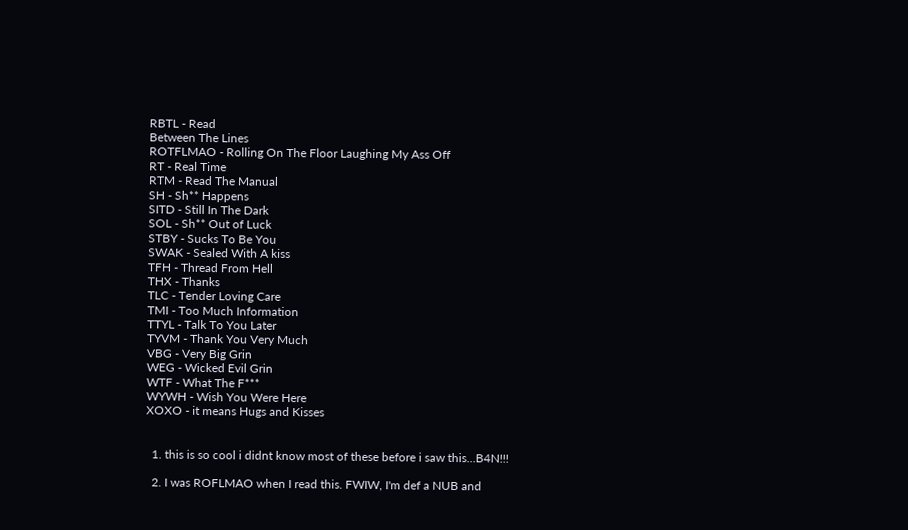RBTL - Read
Between The Lines
ROTFLMAO - Rolling On The Floor Laughing My Ass Off
RT - Real Time
RTM - Read The Manual
SH - Sh** Happens
SITD - Still In The Dark
SOL - Sh** Out of Luck
STBY - Sucks To Be You
SWAK - Sealed With A kiss
TFH - Thread From Hell
THX - Thanks
TLC - Tender Loving Care
TMI - Too Much Information
TTYL - Talk To You Later
TYVM - Thank You Very Much
VBG - Very Big Grin
WEG - Wicked Evil Grin
WTF - What The F***
WYWH - Wish You Were Here
XOXO - it means Hugs and Kisses


  1. this is so cool i didnt know most of these before i saw this...B4N!!!

  2. I was ROFLMAO when I read this. FWIW, I'm def a NUB and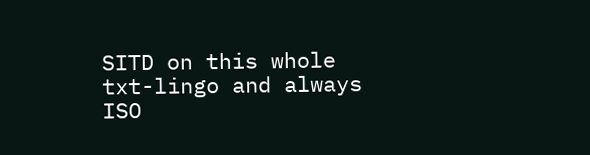SITD on this whole txt-lingo and always ISO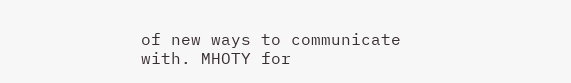of new ways to communicate with. MHOTY for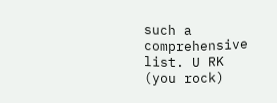such a comprehensive list. U RK (you rock)